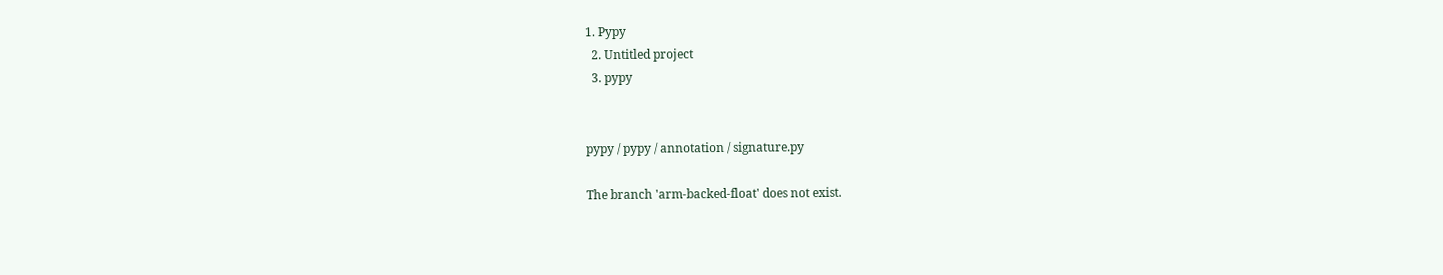1. Pypy
  2. Untitled project
  3. pypy


pypy / pypy / annotation / signature.py

The branch 'arm-backed-float' does not exist.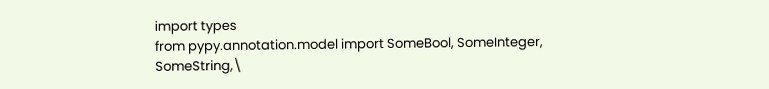import types
from pypy.annotation.model import SomeBool, SomeInteger, SomeString,\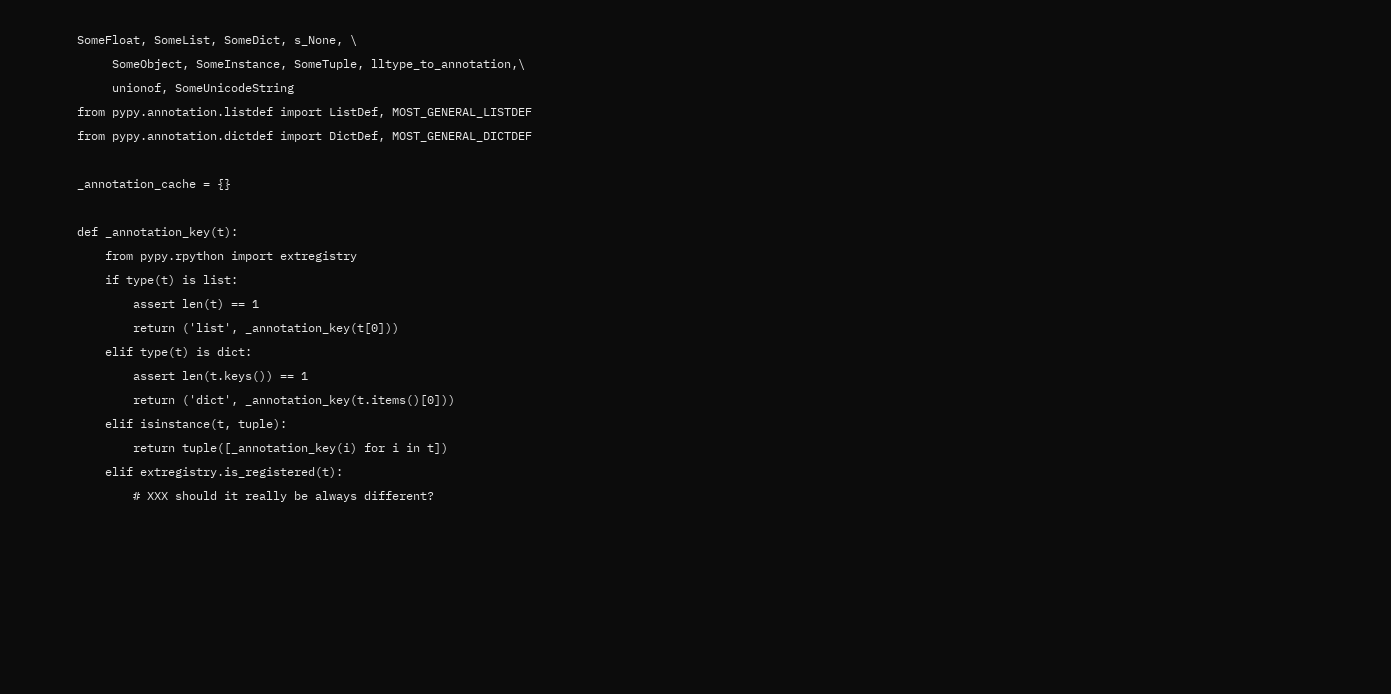SomeFloat, SomeList, SomeDict, s_None, \
     SomeObject, SomeInstance, SomeTuple, lltype_to_annotation,\
     unionof, SomeUnicodeString
from pypy.annotation.listdef import ListDef, MOST_GENERAL_LISTDEF
from pypy.annotation.dictdef import DictDef, MOST_GENERAL_DICTDEF

_annotation_cache = {}

def _annotation_key(t):
    from pypy.rpython import extregistry
    if type(t) is list:
        assert len(t) == 1
        return ('list', _annotation_key(t[0]))
    elif type(t) is dict:
        assert len(t.keys()) == 1
        return ('dict', _annotation_key(t.items()[0]))
    elif isinstance(t, tuple):
        return tuple([_annotation_key(i) for i in t])
    elif extregistry.is_registered(t):
        # XXX should it really be always different?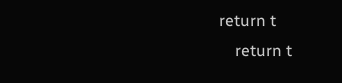return t
    return t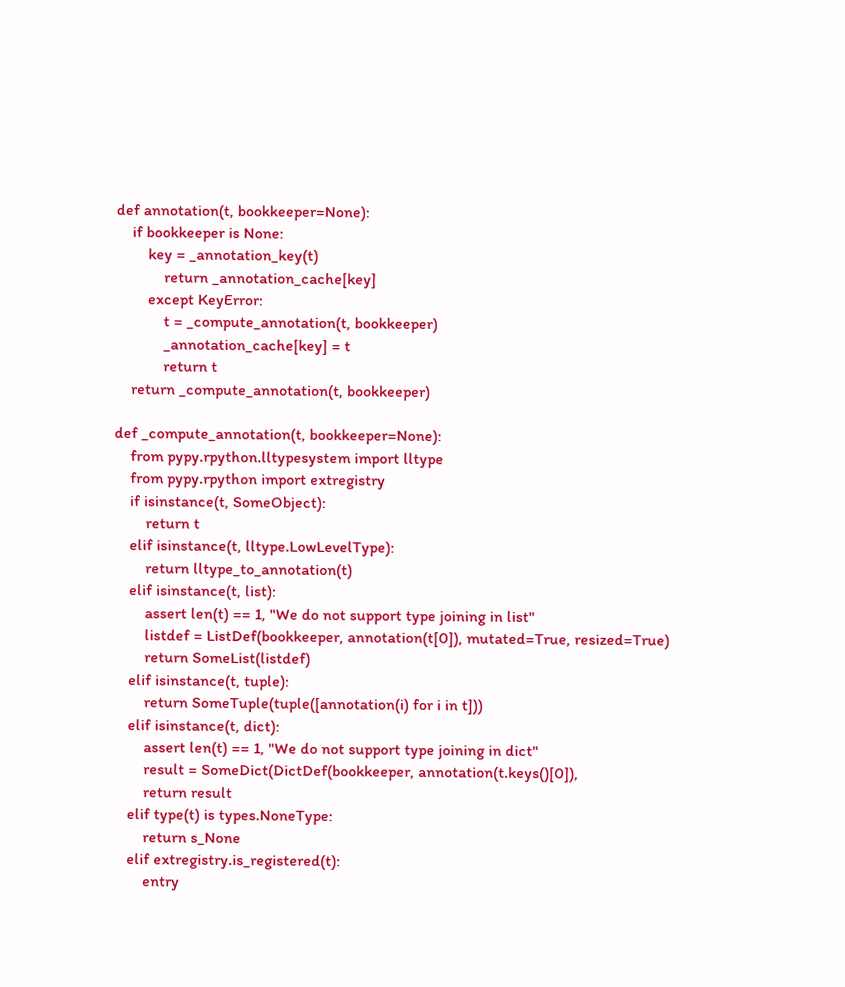def annotation(t, bookkeeper=None):
    if bookkeeper is None:
        key = _annotation_key(t)
            return _annotation_cache[key]
        except KeyError:
            t = _compute_annotation(t, bookkeeper)
            _annotation_cache[key] = t
            return t
    return _compute_annotation(t, bookkeeper)

def _compute_annotation(t, bookkeeper=None):
    from pypy.rpython.lltypesystem import lltype
    from pypy.rpython import extregistry
    if isinstance(t, SomeObject):
        return t
    elif isinstance(t, lltype.LowLevelType):
        return lltype_to_annotation(t)
    elif isinstance(t, list):
        assert len(t) == 1, "We do not support type joining in list"
        listdef = ListDef(bookkeeper, annotation(t[0]), mutated=True, resized=True)
        return SomeList(listdef)
    elif isinstance(t, tuple):
        return SomeTuple(tuple([annotation(i) for i in t]))
    elif isinstance(t, dict):
        assert len(t) == 1, "We do not support type joining in dict"
        result = SomeDict(DictDef(bookkeeper, annotation(t.keys()[0]),
        return result
    elif type(t) is types.NoneType:
        return s_None
    elif extregistry.is_registered(t):
        entry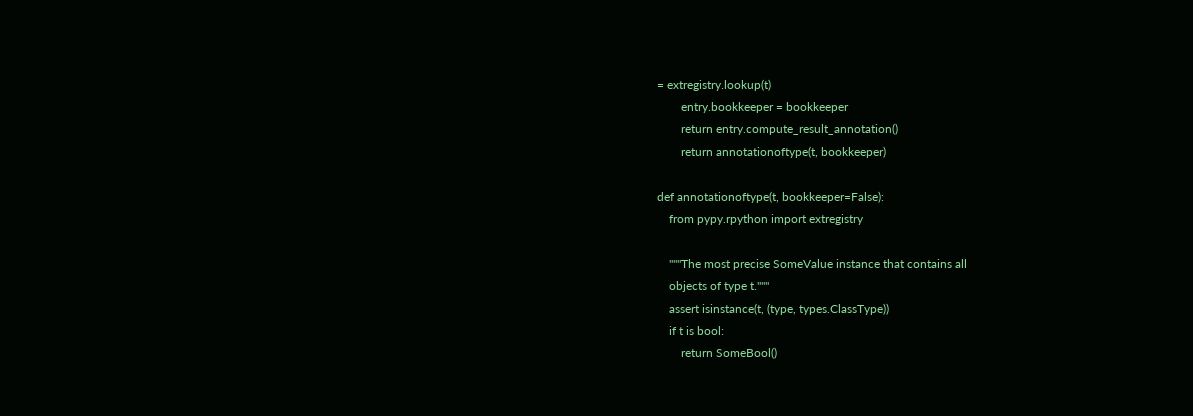= extregistry.lookup(t)
        entry.bookkeeper = bookkeeper
        return entry.compute_result_annotation()
        return annotationoftype(t, bookkeeper)

def annotationoftype(t, bookkeeper=False):
    from pypy.rpython import extregistry

    """The most precise SomeValue instance that contains all
    objects of type t."""
    assert isinstance(t, (type, types.ClassType))
    if t is bool:
        return SomeBool()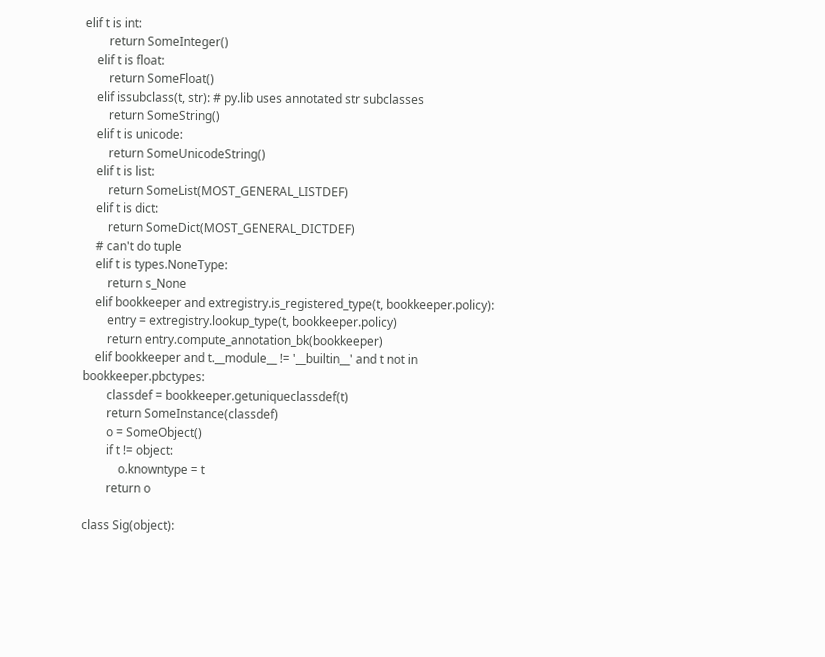elif t is int:
        return SomeInteger()
    elif t is float:
        return SomeFloat()
    elif issubclass(t, str): # py.lib uses annotated str subclasses
        return SomeString()
    elif t is unicode:
        return SomeUnicodeString()
    elif t is list:
        return SomeList(MOST_GENERAL_LISTDEF)
    elif t is dict:
        return SomeDict(MOST_GENERAL_DICTDEF)
    # can't do tuple
    elif t is types.NoneType:
        return s_None
    elif bookkeeper and extregistry.is_registered_type(t, bookkeeper.policy):
        entry = extregistry.lookup_type(t, bookkeeper.policy)
        return entry.compute_annotation_bk(bookkeeper)
    elif bookkeeper and t.__module__ != '__builtin__' and t not in bookkeeper.pbctypes:
        classdef = bookkeeper.getuniqueclassdef(t)
        return SomeInstance(classdef)
        o = SomeObject()
        if t != object:
            o.knowntype = t
        return o

class Sig(object):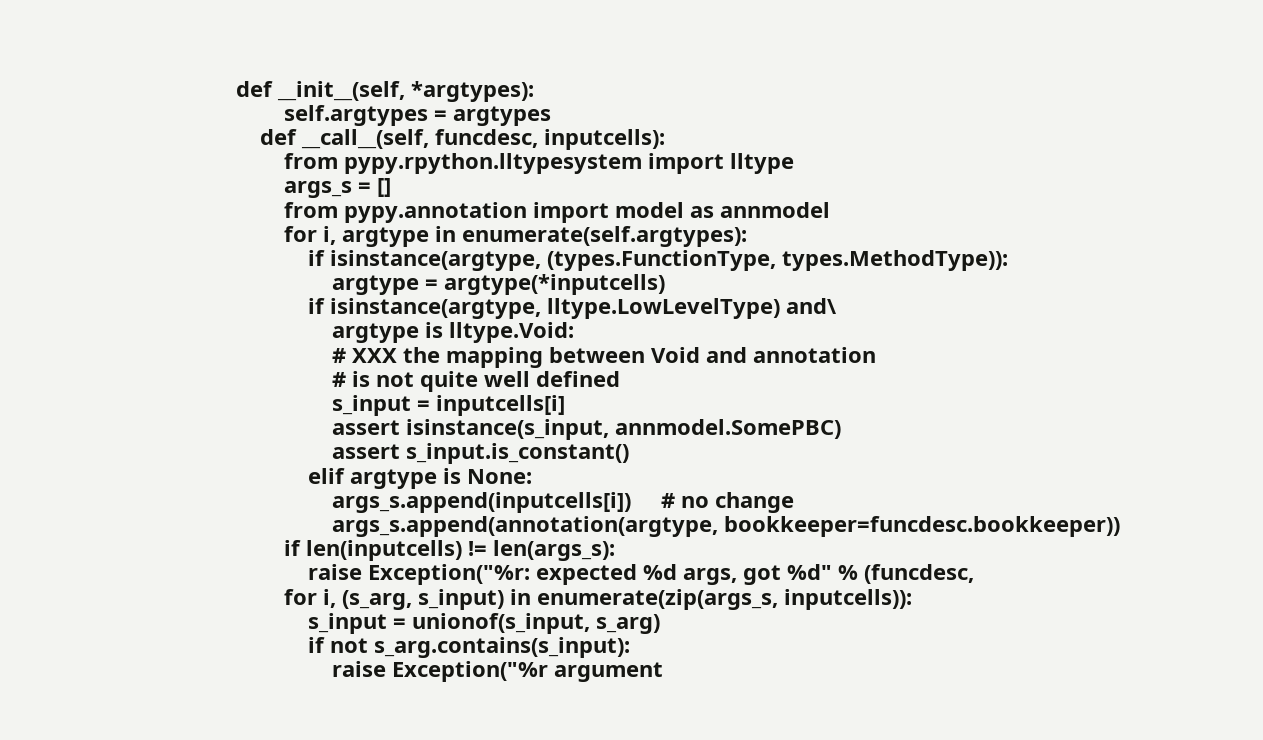def __init__(self, *argtypes):
        self.argtypes = argtypes
    def __call__(self, funcdesc, inputcells):
        from pypy.rpython.lltypesystem import lltype
        args_s = []
        from pypy.annotation import model as annmodel
        for i, argtype in enumerate(self.argtypes):
            if isinstance(argtype, (types.FunctionType, types.MethodType)):
                argtype = argtype(*inputcells)
            if isinstance(argtype, lltype.LowLevelType) and\
                argtype is lltype.Void:
                # XXX the mapping between Void and annotation
                # is not quite well defined
                s_input = inputcells[i]
                assert isinstance(s_input, annmodel.SomePBC)
                assert s_input.is_constant()
            elif argtype is None:
                args_s.append(inputcells[i])     # no change
                args_s.append(annotation(argtype, bookkeeper=funcdesc.bookkeeper))
        if len(inputcells) != len(args_s):
            raise Exception("%r: expected %d args, got %d" % (funcdesc,
        for i, (s_arg, s_input) in enumerate(zip(args_s, inputcells)):
            s_input = unionof(s_input, s_arg)
            if not s_arg.contains(s_input):
                raise Exception("%r argument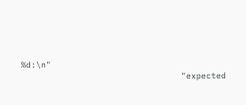%d:\n"
                                "expected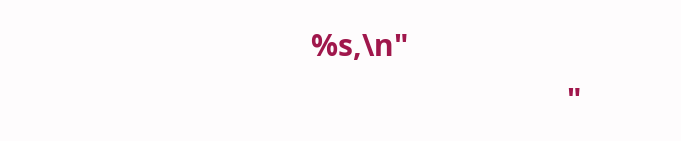%s,\n"
                                "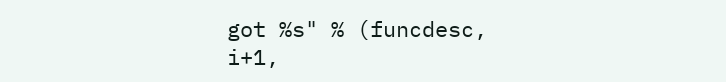got %s" % (funcdesc, i+1,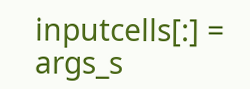inputcells[:] = args_s